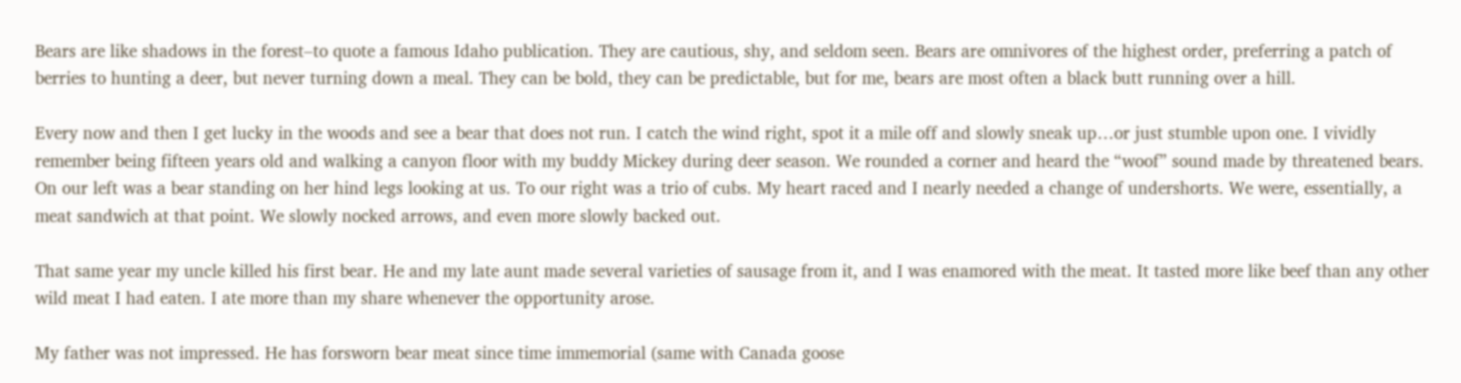Bears are like shadows in the forest–to quote a famous Idaho publication. They are cautious, shy, and seldom seen. Bears are omnivores of the highest order, preferring a patch of berries to hunting a deer, but never turning down a meal. They can be bold, they can be predictable, but for me, bears are most often a black butt running over a hill.

Every now and then I get lucky in the woods and see a bear that does not run. I catch the wind right, spot it a mile off and slowly sneak up…or just stumble upon one. I vividly remember being fifteen years old and walking a canyon floor with my buddy Mickey during deer season. We rounded a corner and heard the “woof” sound made by threatened bears. On our left was a bear standing on her hind legs looking at us. To our right was a trio of cubs. My heart raced and I nearly needed a change of undershorts. We were, essentially, a meat sandwich at that point. We slowly nocked arrows, and even more slowly backed out.

That same year my uncle killed his first bear. He and my late aunt made several varieties of sausage from it, and I was enamored with the meat. It tasted more like beef than any other wild meat I had eaten. I ate more than my share whenever the opportunity arose.

My father was not impressed. He has forsworn bear meat since time immemorial (same with Canada goose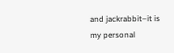and jackrabbit–it is my personal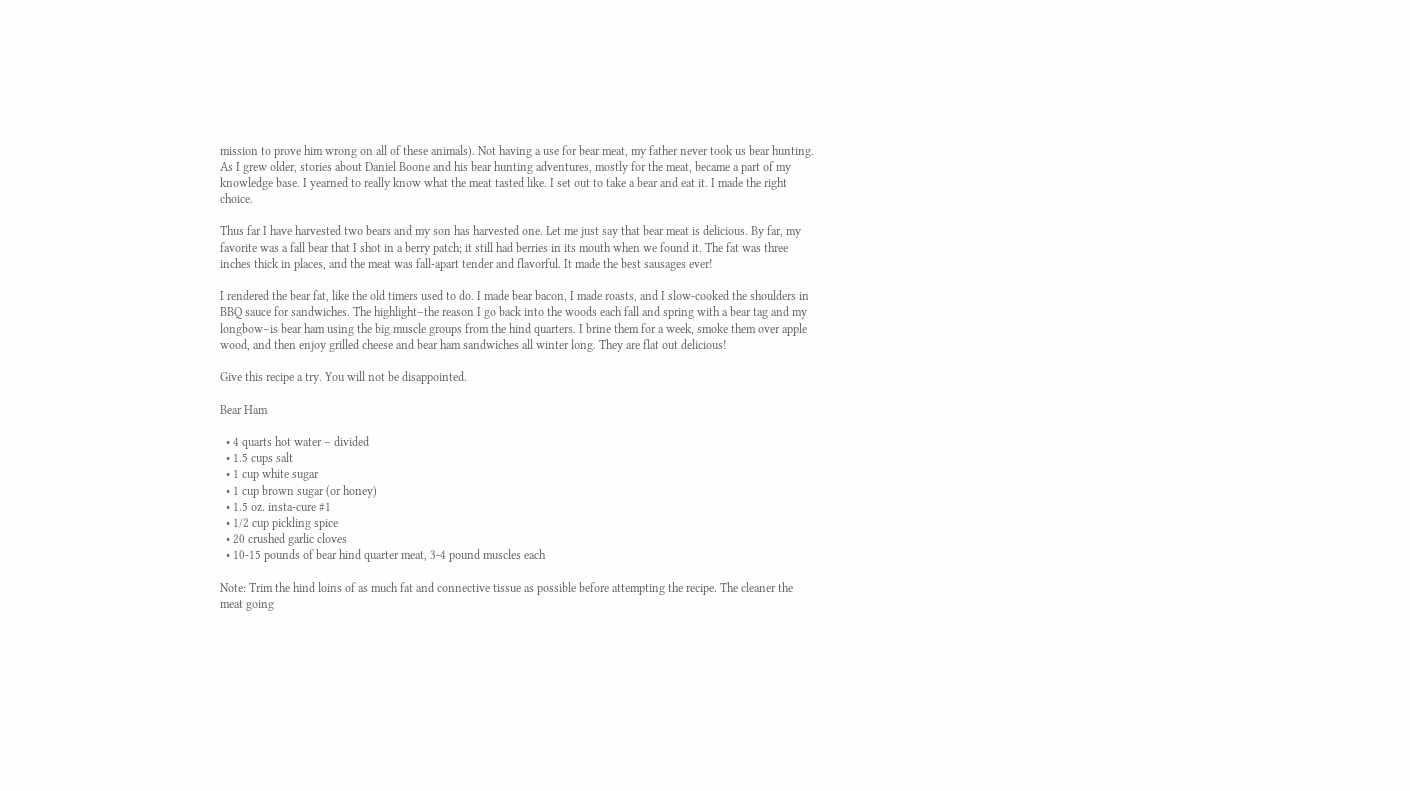mission to prove him wrong on all of these animals). Not having a use for bear meat, my father never took us bear hunting. As I grew older, stories about Daniel Boone and his bear hunting adventures, mostly for the meat, became a part of my knowledge base. I yearned to really know what the meat tasted like. I set out to take a bear and eat it. I made the right choice.

Thus far I have harvested two bears and my son has harvested one. Let me just say that bear meat is delicious. By far, my favorite was a fall bear that I shot in a berry patch; it still had berries in its mouth when we found it. The fat was three inches thick in places, and the meat was fall-apart tender and flavorful. It made the best sausages ever!

I rendered the bear fat, like the old timers used to do. I made bear bacon, I made roasts, and I slow-cooked the shoulders in BBQ sauce for sandwiches. The highlight–the reason I go back into the woods each fall and spring with a bear tag and my longbow–is bear ham using the big muscle groups from the hind quarters. I brine them for a week, smoke them over apple wood, and then enjoy grilled cheese and bear ham sandwiches all winter long. They are flat out delicious!

Give this recipe a try. You will not be disappointed.

Bear Ham

  • 4 quarts hot water – divided
  • 1.5 cups salt
  • 1 cup white sugar
  • 1 cup brown sugar (or honey)
  • 1.5 oz. insta-cure #1
  • 1/2 cup pickling spice
  • 20 crushed garlic cloves
  • 10-15 pounds of bear hind quarter meat, 3-4 pound muscles each

Note: Trim the hind loins of as much fat and connective tissue as possible before attempting the recipe. The cleaner the meat going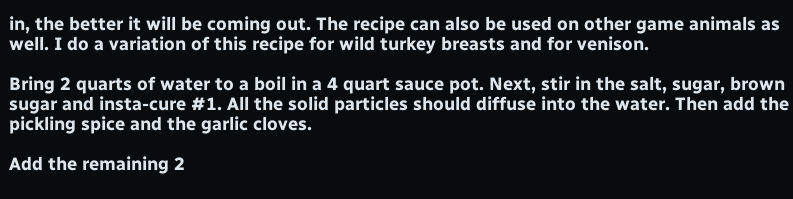in, the better it will be coming out. The recipe can also be used on other game animals as well. I do a variation of this recipe for wild turkey breasts and for venison.

Bring 2 quarts of water to a boil in a 4 quart sauce pot. Next, stir in the salt, sugar, brown sugar and insta-cure #1. All the solid particles should diffuse into the water. Then add the pickling spice and the garlic cloves.

Add the remaining 2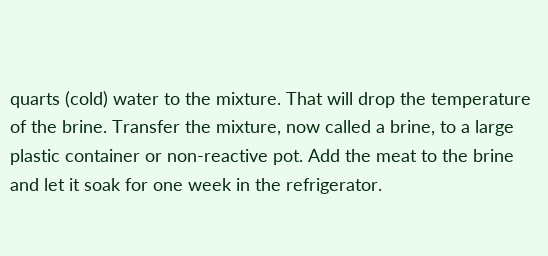quarts (cold) water to the mixture. That will drop the temperature of the brine. Transfer the mixture, now called a brine, to a large plastic container or non-reactive pot. Add the meat to the brine and let it soak for one week in the refrigerator.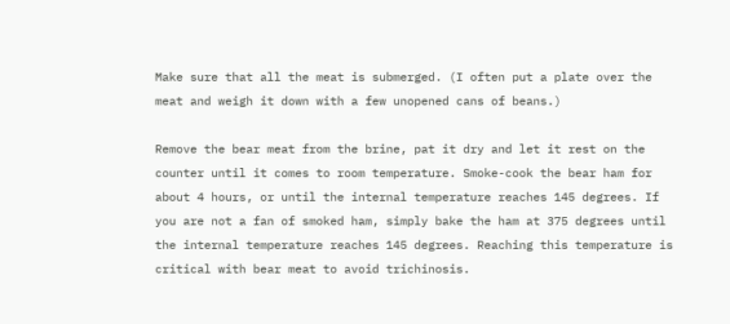Make sure that all the meat is submerged. (I often put a plate over the meat and weigh it down with a few unopened cans of beans.)

Remove the bear meat from the brine, pat it dry and let it rest on the counter until it comes to room temperature. Smoke-cook the bear ham for about 4 hours, or until the internal temperature reaches 145 degrees. If you are not a fan of smoked ham, simply bake the ham at 375 degrees until the internal temperature reaches 145 degrees. Reaching this temperature is critical with bear meat to avoid trichinosis.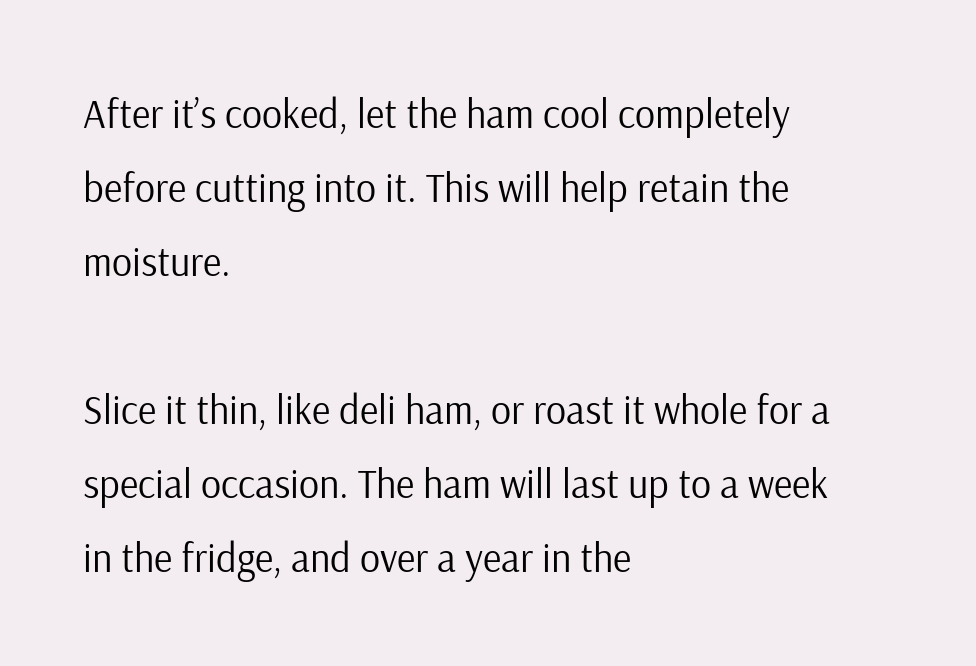After it’s cooked, let the ham cool completely before cutting into it. This will help retain the moisture.

Slice it thin, like deli ham, or roast it whole for a special occasion. The ham will last up to a week in the fridge, and over a year in the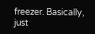freezer. Basically, just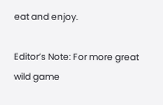eat and enjoy.

Editor’s Note: For more great wild game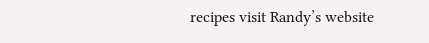recipes visit Randy’s website